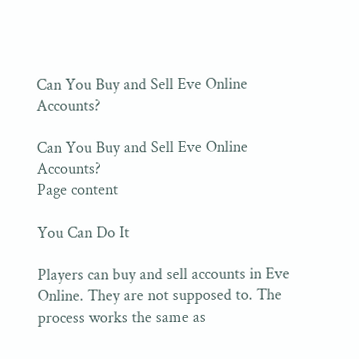Can You Buy and Sell Eve Online Accounts?

Can You Buy and Sell Eve Online Accounts?
Page content

You Can Do It

Players can buy and sell accounts in Eve Online. They are not supposed to. The process works the same as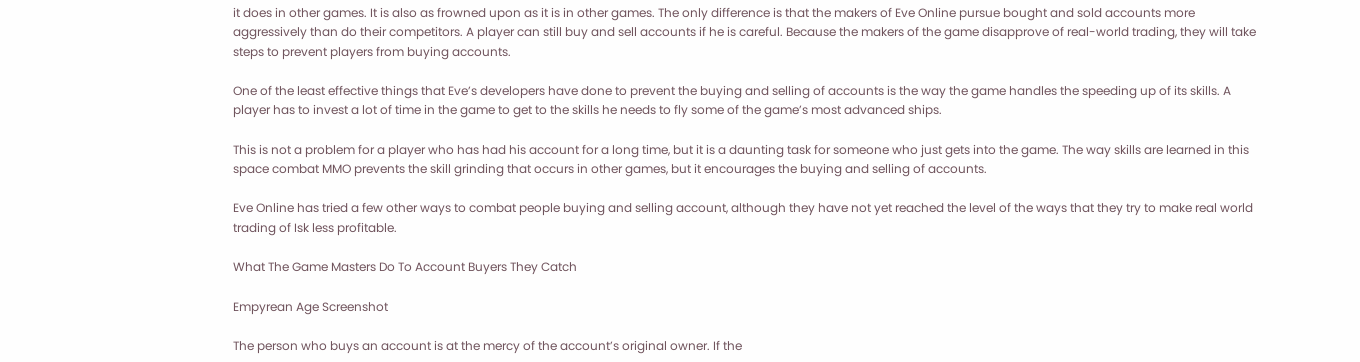it does in other games. It is also as frowned upon as it is in other games. The only difference is that the makers of Eve Online pursue bought and sold accounts more aggressively than do their competitors. A player can still buy and sell accounts if he is careful. Because the makers of the game disapprove of real-world trading, they will take steps to prevent players from buying accounts.

One of the least effective things that Eve’s developers have done to prevent the buying and selling of accounts is the way the game handles the speeding up of its skills. A player has to invest a lot of time in the game to get to the skills he needs to fly some of the game’s most advanced ships.

This is not a problem for a player who has had his account for a long time, but it is a daunting task for someone who just gets into the game. The way skills are learned in this space combat MMO prevents the skill grinding that occurs in other games, but it encourages the buying and selling of accounts.

Eve Online has tried a few other ways to combat people buying and selling account, although they have not yet reached the level of the ways that they try to make real world trading of Isk less profitable.

What The Game Masters Do To Account Buyers They Catch

Empyrean Age Screenshot

The person who buys an account is at the mercy of the account’s original owner. If the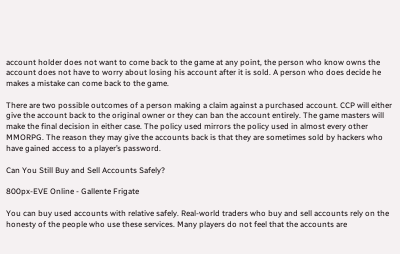account holder does not want to come back to the game at any point, the person who know owns the account does not have to worry about losing his account after it is sold. A person who does decide he makes a mistake can come back to the game.

There are two possible outcomes of a person making a claim against a purchased account. CCP will either give the account back to the original owner or they can ban the account entirely. The game masters will make the final decision in either case. The policy used mirrors the policy used in almost every other MMORPG. The reason they may give the accounts back is that they are sometimes sold by hackers who have gained access to a player’s password.

Can You Still Buy and Sell Accounts Safely?

800px-EVE Online - Gallente Frigate

You can buy used accounts with relative safely. Real-world traders who buy and sell accounts rely on the honesty of the people who use these services. Many players do not feel that the accounts are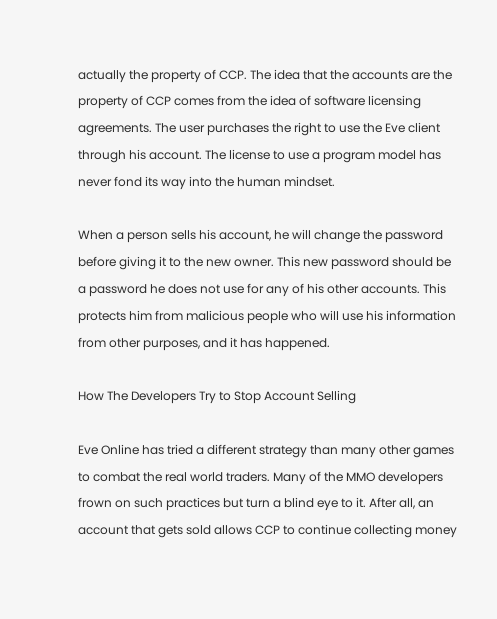actually the property of CCP. The idea that the accounts are the property of CCP comes from the idea of software licensing agreements. The user purchases the right to use the Eve client through his account. The license to use a program model has never fond its way into the human mindset.

When a person sells his account, he will change the password before giving it to the new owner. This new password should be a password he does not use for any of his other accounts. This protects him from malicious people who will use his information from other purposes, and it has happened.

How The Developers Try to Stop Account Selling

Eve Online has tried a different strategy than many other games to combat the real world traders. Many of the MMO developers frown on such practices but turn a blind eye to it. After all, an account that gets sold allows CCP to continue collecting money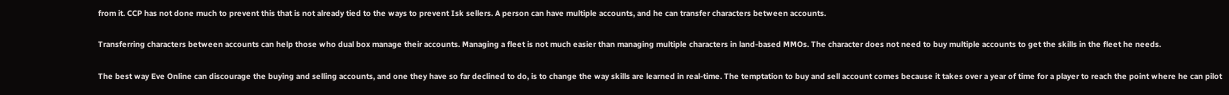from it. CCP has not done much to prevent this that is not already tied to the ways to prevent Isk sellers. A person can have multiple accounts, and he can transfer characters between accounts.

Transferring characters between accounts can help those who dual box manage their accounts. Managing a fleet is not much easier than managing multiple characters in land-based MMOs. The character does not need to buy multiple accounts to get the skills in the fleet he needs.

The best way Eve Online can discourage the buying and selling accounts, and one they have so far declined to do, is to change the way skills are learned in real-time. The temptation to buy and sell account comes because it takes over a year of time for a player to reach the point where he can pilot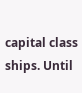capital class ships. Until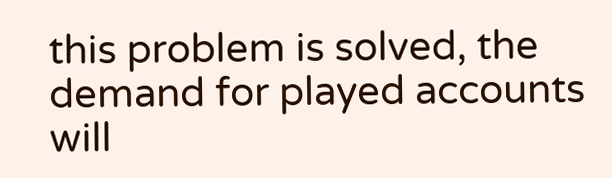this problem is solved, the demand for played accounts will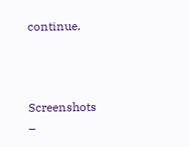continue.



Screenshots –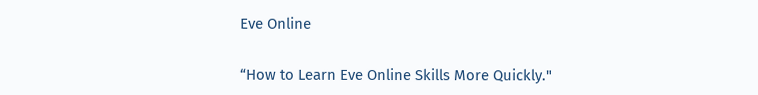Eve Online

“How to Learn Eve Online Skills More Quickly."